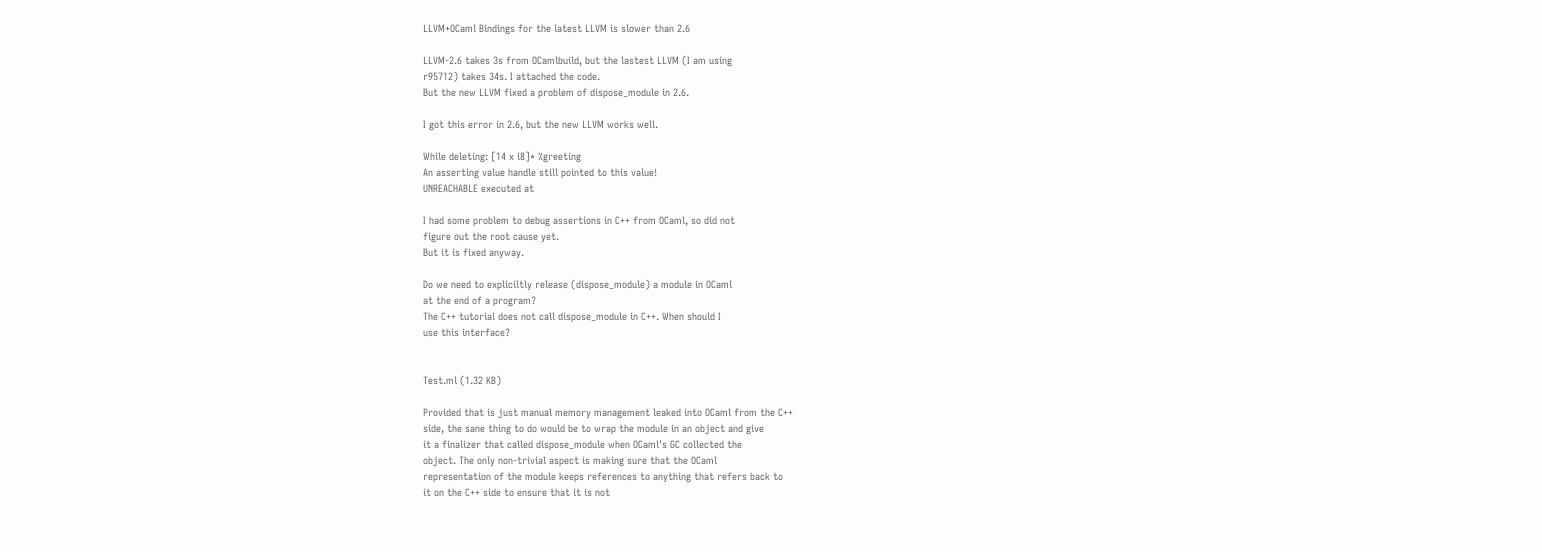LLVM+OCaml Bindings for the latest LLVM is slower than 2.6

LLVM-2.6 takes 3s from OCamlbuild, but the lastest LLVM (I am using
r95712) takes 34s. I attached the code.
But the new LLVM fixed a problem of dispose_module in 2.6.

I got this error in 2.6, but the new LLVM works well.

While deleting: [14 x i8]* %greeting
An asserting value handle still pointed to this value!
UNREACHABLE executed at

I had some problem to debug assertions in C++ from OCaml, so did not
figure out the root cause yet.
But it is fixed anyway.

Do we need to expliciltly release (dispose_module) a module in OCaml
at the end of a program?
The C++ tutorial does not call dispose_module in C++. When should I
use this interface?


Test.ml (1.32 KB)

Provided that is just manual memory management leaked into OCaml from the C++
side, the sane thing to do would be to wrap the module in an object and give
it a finalizer that called dispose_module when OCaml's GC collected the
object. The only non-trivial aspect is making sure that the OCaml
representation of the module keeps references to anything that refers back to
it on the C++ side to ensure that it is not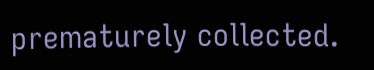prematurely collected.